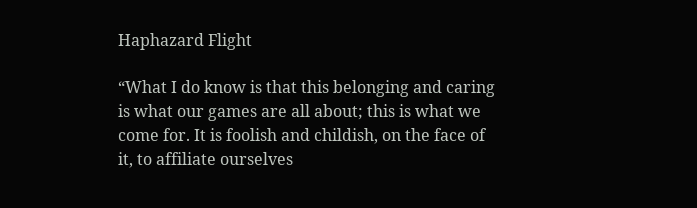Haphazard Flight

“What I do know is that this belonging and caring is what our games are all about; this is what we come for. It is foolish and childish, on the face of it, to affiliate ourselves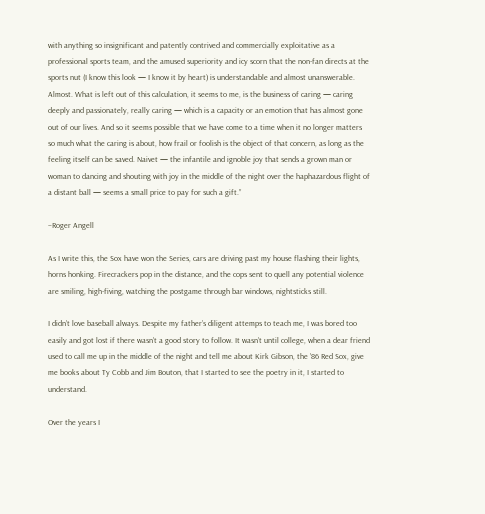with anything so insignificant and patently contrived and commercially exploitative as a professional sports team, and the amused superiority and icy scorn that the non-fan directs at the sports nut (I know this look — I know it by heart) is understandable and almost unanswerable. Almost. What is left out of this calculation, it seems to me, is the business of caring — caring deeply and passionately, really caring — which is a capacity or an emotion that has almost gone out of our lives. And so it seems possible that we have come to a time when it no longer matters so much what the caring is about, how frail or foolish is the object of that concern, as long as the feeling itself can be saved. Naivet — the infantile and ignoble joy that sends a grown man or woman to dancing and shouting with joy in the middle of the night over the haphazardous flight of a distant ball — seems a small price to pay for such a gift.”

–Roger Angell

As I write this, the Sox have won the Series, cars are driving past my house flashing their lights, horns honking. Firecrackers pop in the distance, and the cops sent to quell any potential violence are smiling, high-fiving, watching the postgame through bar windows, nightsticks still.

I didn’t love baseball always. Despite my father’s diligent attemps to teach me, I was bored too easily and got lost if there wasn’t a good story to follow. It wasn’t until college, when a dear friend used to call me up in the middle of the night and tell me about Kirk Gibson, the ’86 Red Sox, give me books about Ty Cobb and Jim Bouton, that I started to see the poetry in it, I started to understand.

Over the years I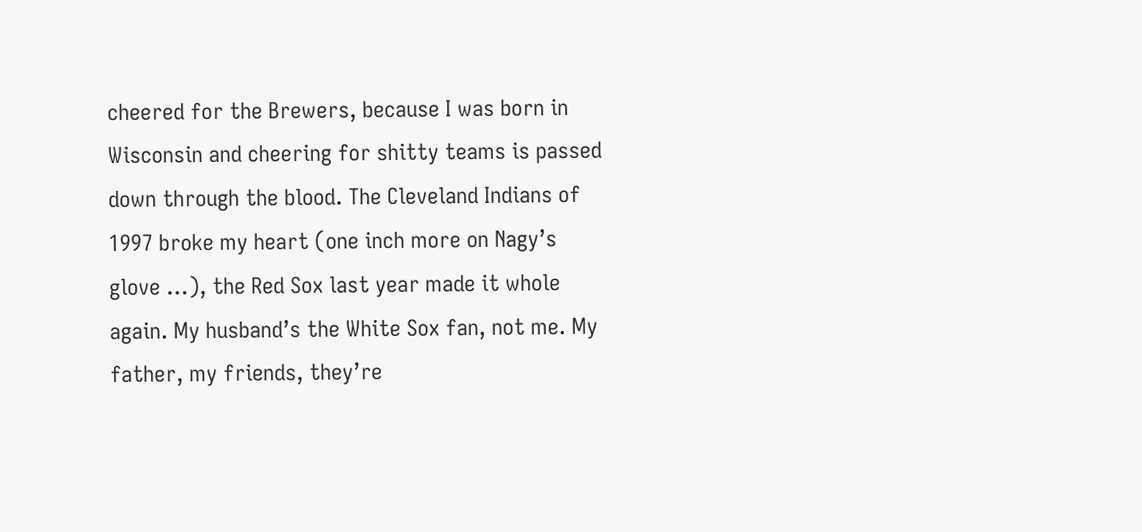cheered for the Brewers, because I was born in Wisconsin and cheering for shitty teams is passed down through the blood. The Cleveland Indians of 1997 broke my heart (one inch more on Nagy’s glove …), the Red Sox last year made it whole again. My husband’s the White Sox fan, not me. My father, my friends, they’re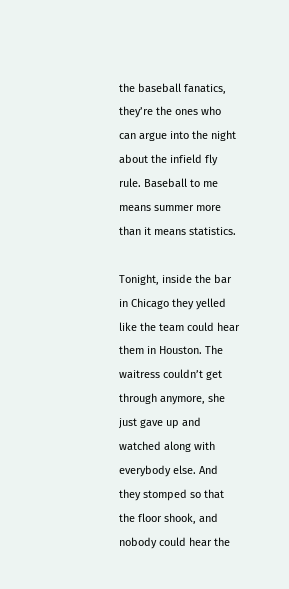the baseball fanatics, they’re the ones who can argue into the night about the infield fly rule. Baseball to me means summer more than it means statistics.

Tonight, inside the bar in Chicago they yelled like the team could hear them in Houston. The waitress couldn’t get through anymore, she just gave up and watched along with everybody else. And they stomped so that the floor shook, and nobody could hear the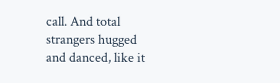call. And total strangers hugged and danced, like it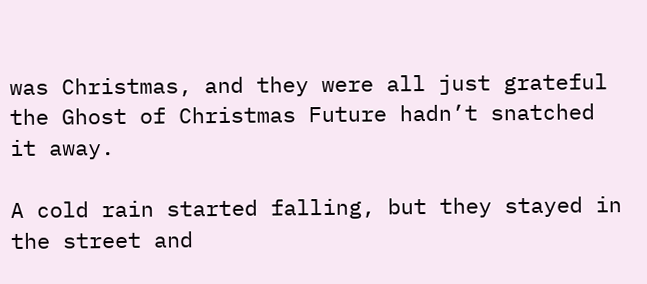was Christmas, and they were all just grateful the Ghost of Christmas Future hadn’t snatched it away.

A cold rain started falling, but they stayed in the street and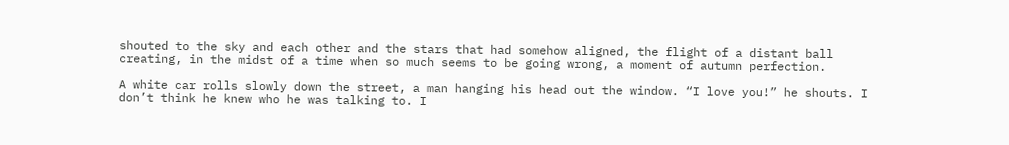shouted to the sky and each other and the stars that had somehow aligned, the flight of a distant ball creating, in the midst of a time when so much seems to be going wrong, a moment of autumn perfection.

A white car rolls slowly down the street, a man hanging his head out the window. “I love you!” he shouts. I don’t think he knew who he was talking to. I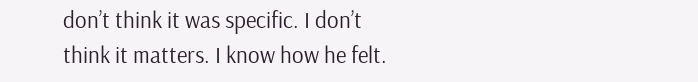don’t think it was specific. I don’t think it matters. I know how he felt.